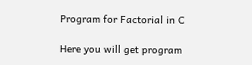Program for Factorial in C

Here you will get program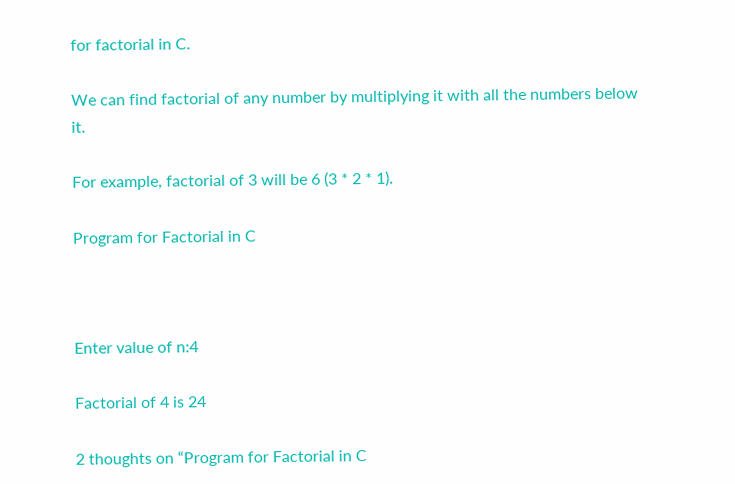for factorial in C.

We can find factorial of any number by multiplying it with all the numbers below it.

For example, factorial of 3 will be 6 (3 * 2 * 1).

Program for Factorial in C



Enter value of n:4

Factorial of 4 is 24

2 thoughts on “Program for Factorial in C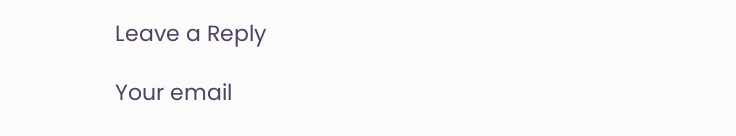Leave a Reply

Your email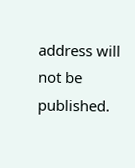address will not be published.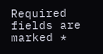Required fields are marked *